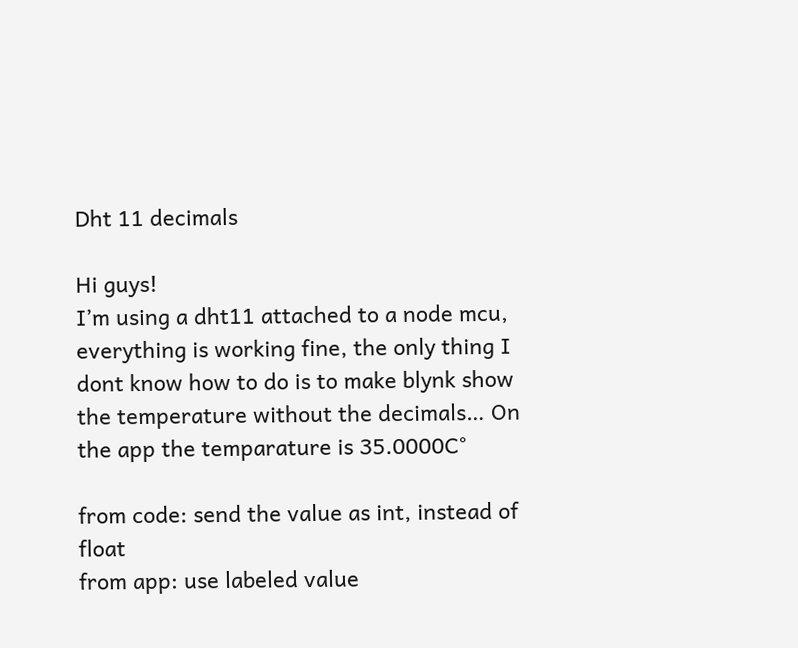Dht 11 decimals

Hi guys!
I’m using a dht11 attached to a node mcu, everything is working fine, the only thing I dont know how to do is to make blynk show the temperature without the decimals… On the app the temparature is 35.0000C°

from code: send the value as int, instead of float
from app: use labeled value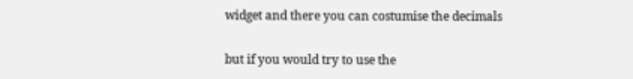widget and there you can costumise the decimals

but if you would try to use the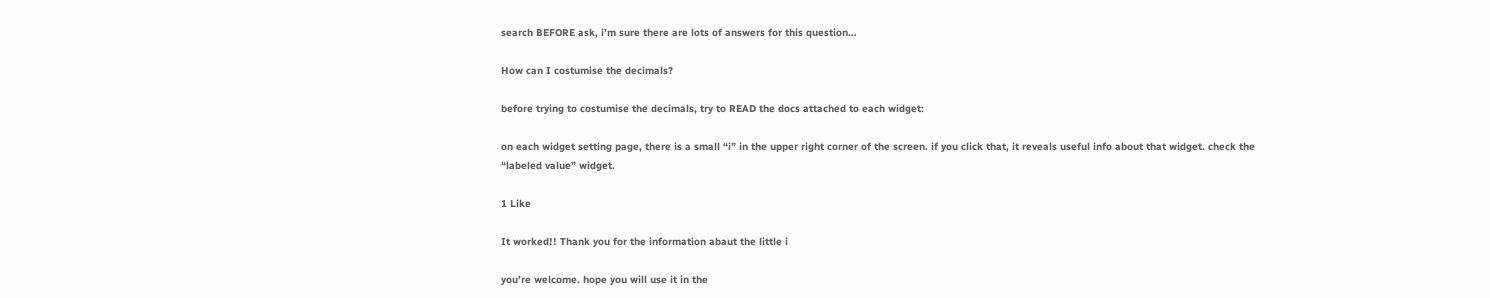search BEFORE ask, i’m sure there are lots of answers for this question…

How can I costumise the decimals?

before trying to costumise the decimals, try to READ the docs attached to each widget:

on each widget setting page, there is a small “i” in the upper right corner of the screen. if you click that, it reveals useful info about that widget. check the “labeled value” widget.

1 Like

It worked!! Thank you for the information abaut the little i

you’re welcome. hope you will use it in the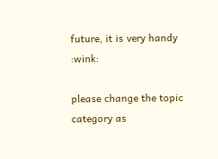future, it is very handy :wink:

please change the topic category as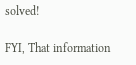solved!

FYI, That information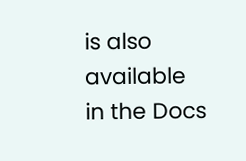is also available in the Docs